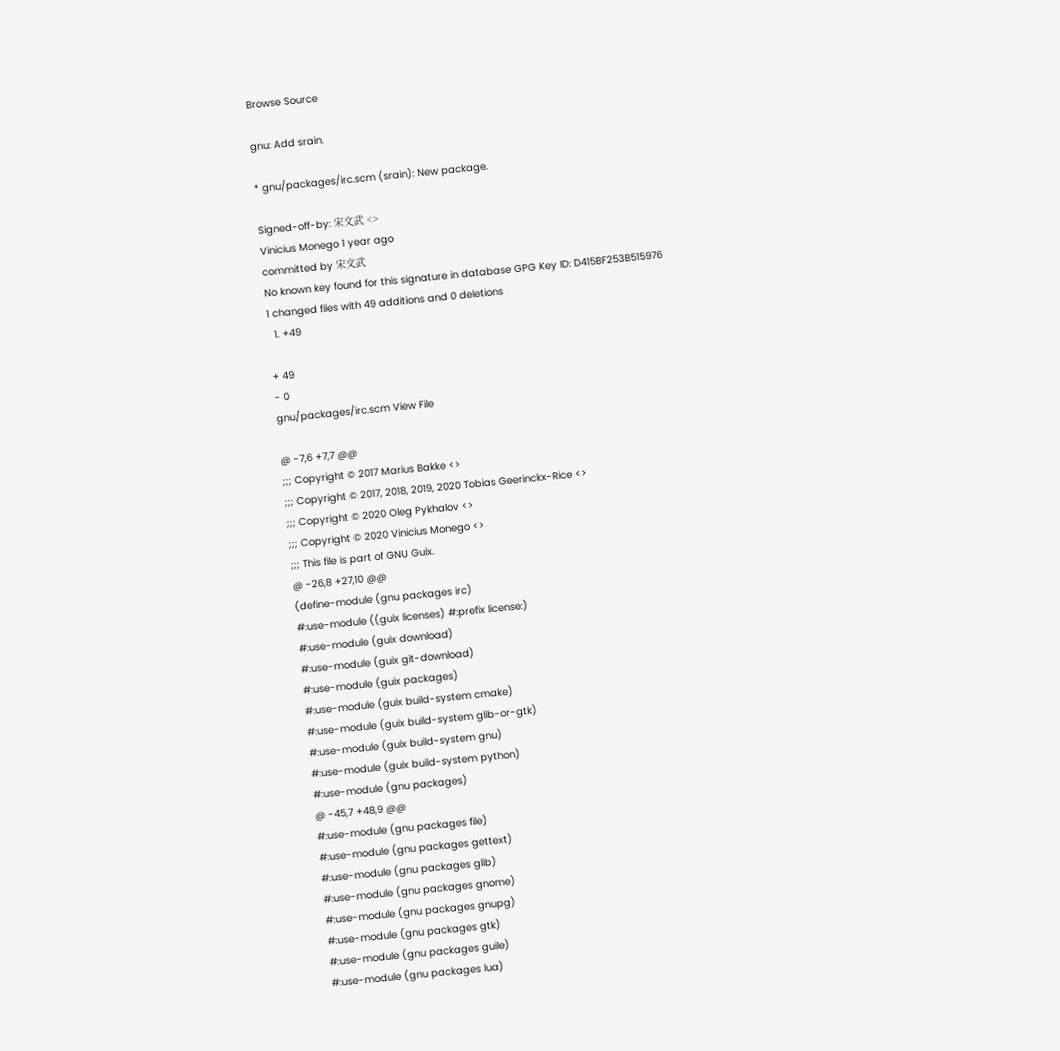Browse Source

gnu: Add srain.

* gnu/packages/irc.scm (srain): New package.

Signed-off-by: 宋文武 <>
Vinicius Monego 1 year ago
committed by 宋文武
No known key found for this signature in database GPG Key ID: D415BF253B515976
1 changed files with 49 additions and 0 deletions
  1. +49

+ 49
- 0
gnu/packages/irc.scm View File

@ -7,6 +7,7 @@
;;; Copyright © 2017 Marius Bakke <>
;;; Copyright © 2017, 2018, 2019, 2020 Tobias Geerinckx-Rice <>
;;; Copyright © 2020 Oleg Pykhalov <>
;;; Copyright © 2020 Vinicius Monego <>
;;; This file is part of GNU Guix.
@ -26,8 +27,10 @@
(define-module (gnu packages irc)
#:use-module ((guix licenses) #:prefix license:)
#:use-module (guix download)
#:use-module (guix git-download)
#:use-module (guix packages)
#:use-module (guix build-system cmake)
#:use-module (guix build-system glib-or-gtk)
#:use-module (guix build-system gnu)
#:use-module (guix build-system python)
#:use-module (gnu packages)
@ -45,7 +48,9 @@
#:use-module (gnu packages file)
#:use-module (gnu packages gettext)
#:use-module (gnu packages glib)
#:use-module (gnu packages gnome)
#:use-module (gnu packages gnupg)
#:use-module (gnu packages gtk)
#:use-module (gnu packages guile)
#:use-module (gnu packages lua)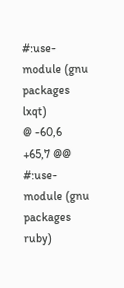#:use-module (gnu packages lxqt)
@ -60,6 +65,7 @@
#:use-module (gnu packages ruby)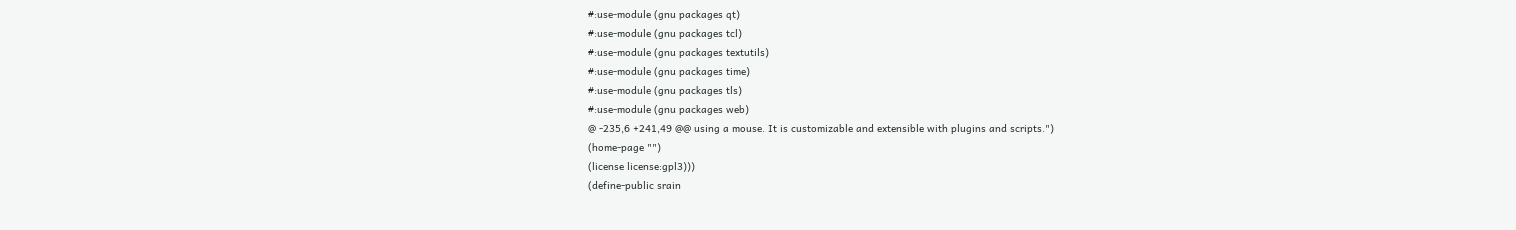#:use-module (gnu packages qt)
#:use-module (gnu packages tcl)
#:use-module (gnu packages textutils)
#:use-module (gnu packages time)
#:use-module (gnu packages tls)
#:use-module (gnu packages web)
@ -235,6 +241,49 @@ using a mouse. It is customizable and extensible with plugins and scripts.")
(home-page "")
(license license:gpl3)))
(define-public srain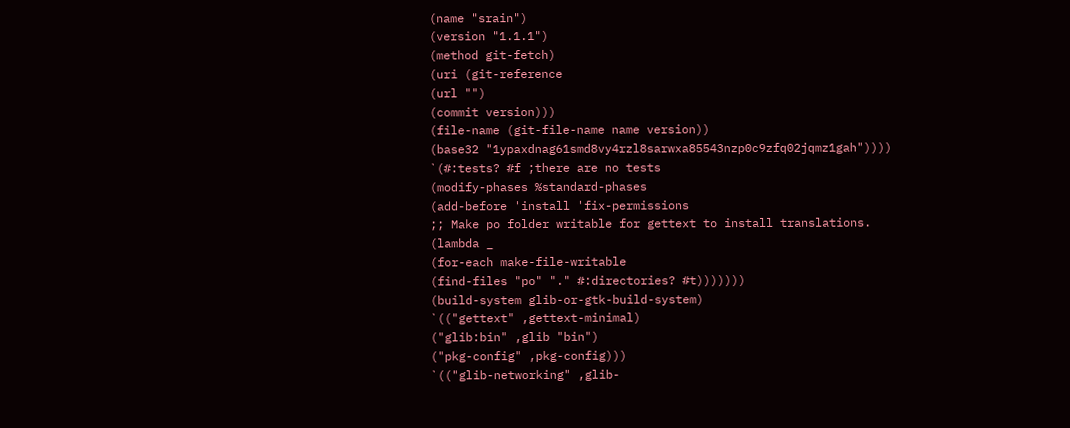(name "srain")
(version "1.1.1")
(method git-fetch)
(uri (git-reference
(url "")
(commit version)))
(file-name (git-file-name name version))
(base32 "1ypaxdnag61smd8vy4rzl8sarwxa85543nzp0c9zfq02jqmz1gah"))))
`(#:tests? #f ;there are no tests
(modify-phases %standard-phases
(add-before 'install 'fix-permissions
;; Make po folder writable for gettext to install translations.
(lambda _
(for-each make-file-writable
(find-files "po" "." #:directories? #t)))))))
(build-system glib-or-gtk-build-system)
`(("gettext" ,gettext-minimal)
("glib:bin" ,glib "bin")
("pkg-config" ,pkg-config)))
`(("glib-networking" ,glib-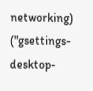networking)
("gsettings-desktop-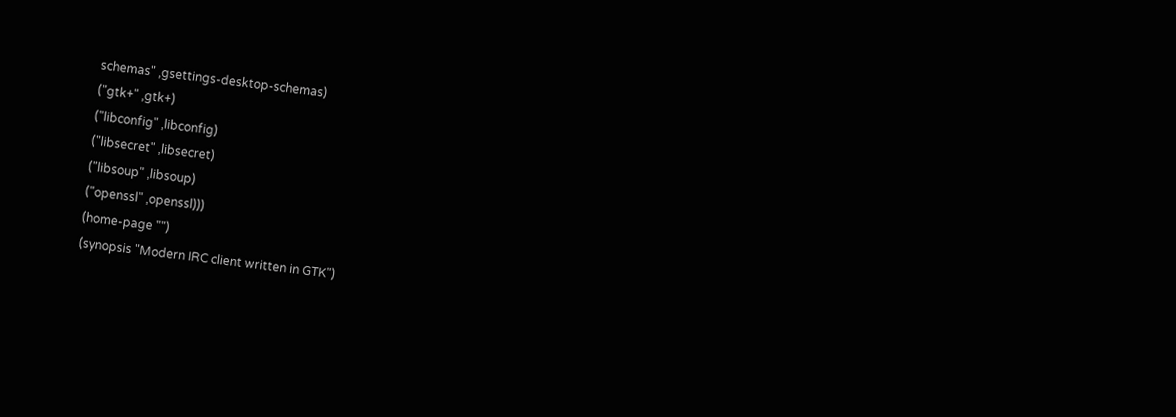schemas" ,gsettings-desktop-schemas)
("gtk+" ,gtk+)
("libconfig" ,libconfig)
("libsecret" ,libsecret)
("libsoup" ,libsoup)
("openssl" ,openssl)))
(home-page "")
(synopsis "Modern IRC client written in GTK")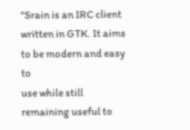"Srain is an IRC client written in GTK. It aims to be modern and easy to
use while still remaining useful to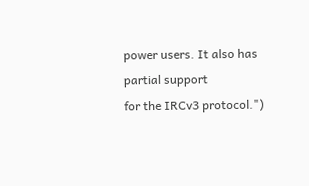power users. It also has partial support
for the IRCv3 protocol.")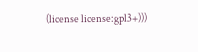(license license:gpl3+)))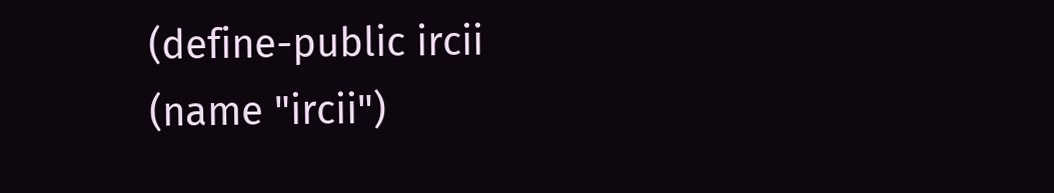(define-public ircii
(name "ircii")